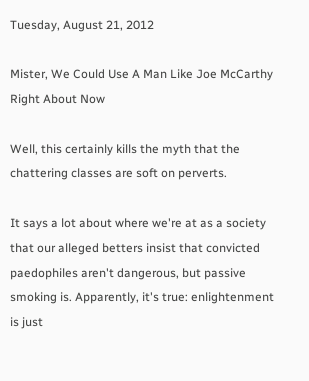Tuesday, August 21, 2012

Mister, We Could Use A Man Like Joe McCarthy Right About Now

Well, this certainly kills the myth that the chattering classes are soft on perverts.

It says a lot about where we're at as a society that our alleged betters insist that convicted paedophiles aren't dangerous, but passive smoking is. Apparently, it's true: enlightenment is just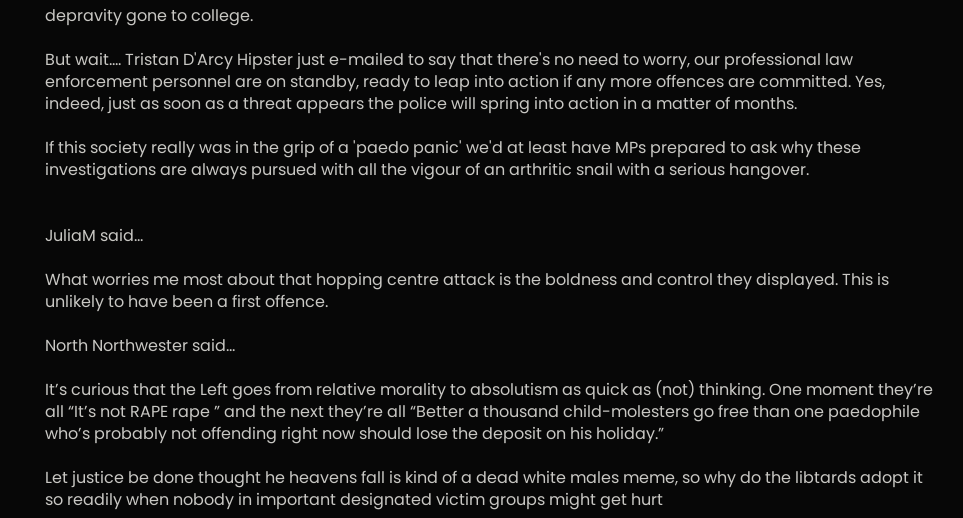depravity gone to college.

But wait.... Tristan D'Arcy Hipster just e-mailed to say that there's no need to worry, our professional law enforcement personnel are on standby, ready to leap into action if any more offences are committed. Yes, indeed, just as soon as a threat appears the police will spring into action in a matter of months.

If this society really was in the grip of a 'paedo panic' we'd at least have MPs prepared to ask why these investigations are always pursued with all the vigour of an arthritic snail with a serious hangover.


JuliaM said...

What worries me most about that hopping centre attack is the boldness and control they displayed. This is unlikely to have been a first offence.

North Northwester said...

It’s curious that the Left goes from relative morality to absolutism as quick as (not) thinking. One moment they’re all “It’s not RAPE rape ” and the next they’re all “Better a thousand child-molesters go free than one paedophile who’s probably not offending right now should lose the deposit on his holiday.”

Let justice be done thought he heavens fall is kind of a dead white males meme, so why do the libtards adopt it so readily when nobody in important designated victim groups might get hurt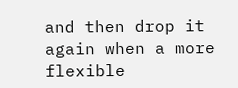and then drop it again when a more flexible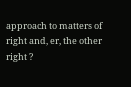approach to matters of right and, er, the other right ?